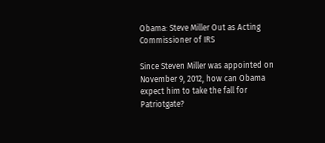Obama: Steve Miller Out as Acting Commissioner of IRS

Since Steven Miller was appointed on November 9, 2012, how can Obama expect him to take the fall for Patriotgate?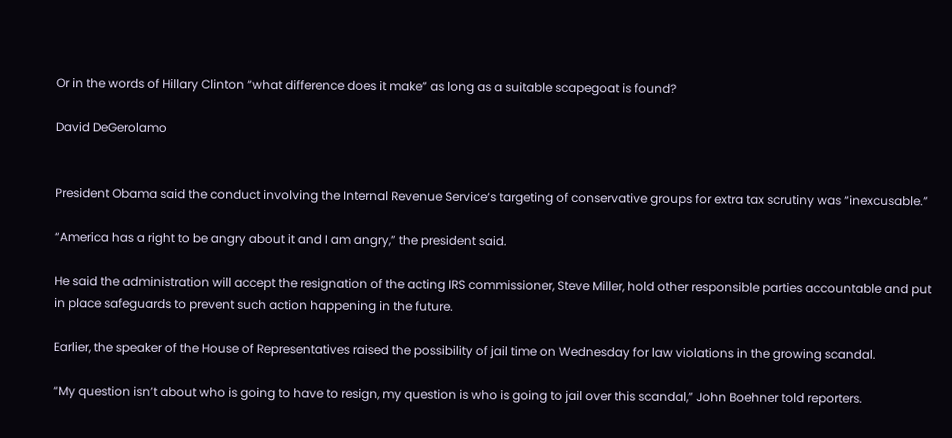Or in the words of Hillary Clinton “what difference does it make” as long as a suitable scapegoat is found?

David DeGerolamo


President Obama said the conduct involving the Internal Revenue Service‘s targeting of conservative groups for extra tax scrutiny was “inexcusable.”

“America has a right to be angry about it and I am angry,” the president said.

He said the administration will accept the resignation of the acting IRS commissioner, Steve Miller, hold other responsible parties accountable and put in place safeguards to prevent such action happening in the future.

Earlier, the speaker of the House of Representatives raised the possibility of jail time on Wednesday for law violations in the growing scandal.

“My question isn’t about who is going to have to resign, my question is who is going to jail over this scandal,” John Boehner told reporters.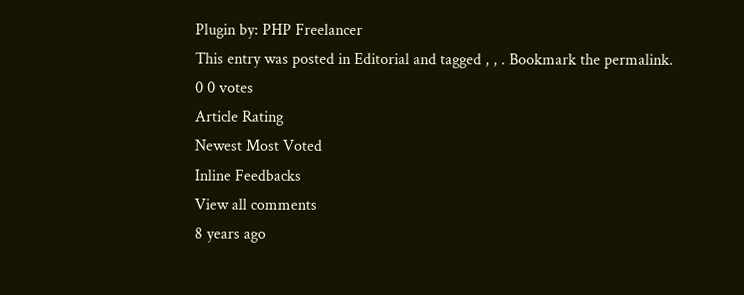Plugin by: PHP Freelancer
This entry was posted in Editorial and tagged , , . Bookmark the permalink.
0 0 votes
Article Rating
Newest Most Voted
Inline Feedbacks
View all comments
8 years ago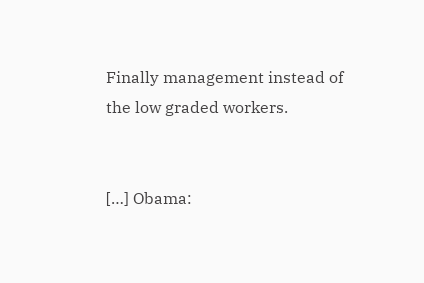Finally management instead of the low graded workers.


[…] Obama: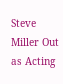Steve Miller Out as Acting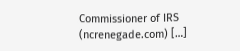Commissioner of IRS (ncrenegade.com) […]